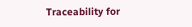Traceability for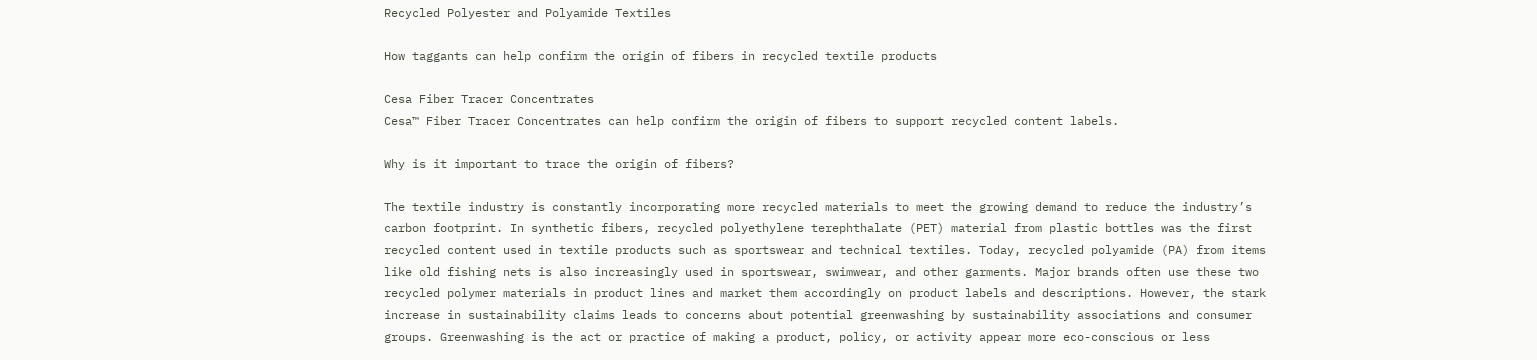Recycled Polyester and Polyamide Textiles

How taggants can help confirm the origin of fibers in recycled textile products

Cesa Fiber Tracer Concentrates
Cesa™ Fiber Tracer Concentrates can help confirm the origin of fibers to support recycled content labels.

Why is it important to trace the origin of fibers?

The textile industry is constantly incorporating more recycled materials to meet the growing demand to reduce the industry’s carbon footprint. In synthetic fibers, recycled polyethylene terephthalate (PET) material from plastic bottles was the first recycled content used in textile products such as sportswear and technical textiles. Today, recycled polyamide (PA) from items like old fishing nets is also increasingly used in sportswear, swimwear, and other garments. Major brands often use these two recycled polymer materials in product lines and market them accordingly on product labels and descriptions. However, the stark increase in sustainability claims leads to concerns about potential greenwashing by sustainability associations and consumer groups. Greenwashing is the act or practice of making a product, policy, or activity appear more eco-conscious or less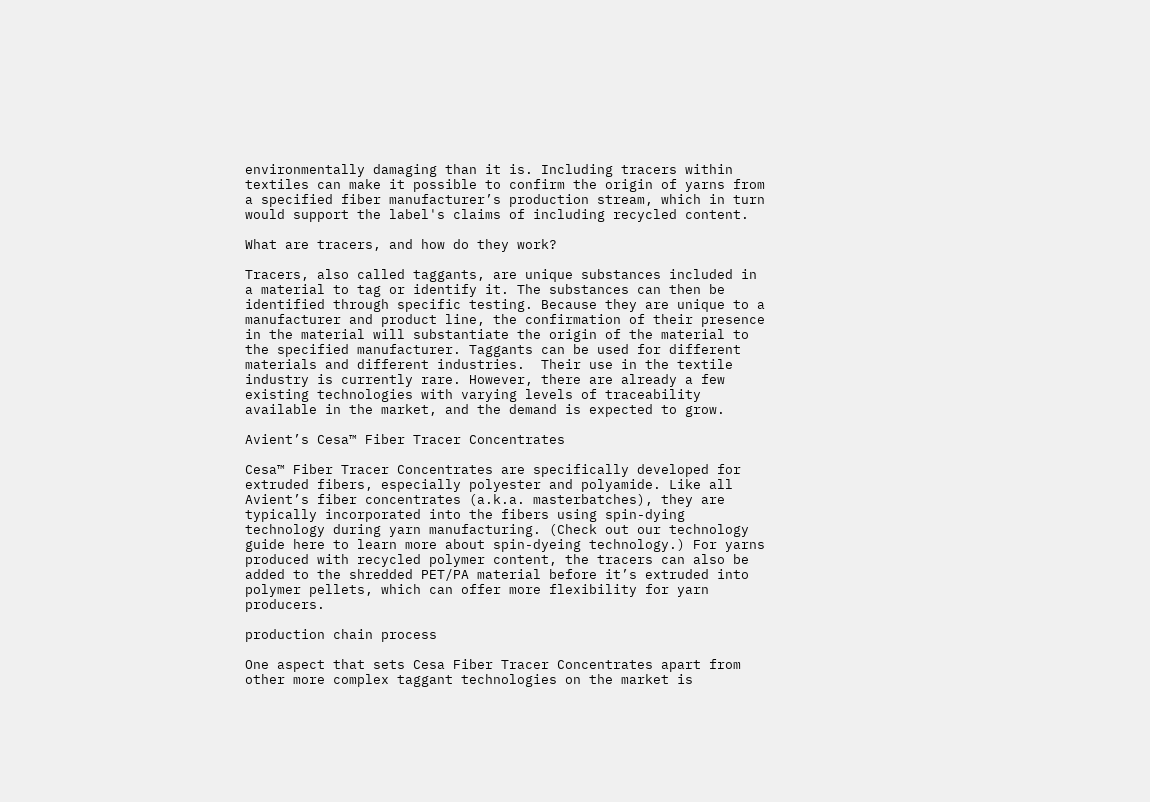environmentally damaging than it is. Including tracers within textiles can make it possible to confirm the origin of yarns from a specified fiber manufacturer’s production stream, which in turn would support the label's claims of including recycled content.

What are tracers, and how do they work?

Tracers, also called taggants, are unique substances included in a material to tag or identify it. The substances can then be identified through specific testing. Because they are unique to a manufacturer and product line, the confirmation of their presence in the material will substantiate the origin of the material to the specified manufacturer. Taggants can be used for different materials and different industries.  Their use in the textile industry is currently rare. However, there are already a few existing technologies with varying levels of traceability available in the market, and the demand is expected to grow.

Avient’s Cesa™ Fiber Tracer Concentrates

Cesa™ Fiber Tracer Concentrates are specifically developed for extruded fibers, especially polyester and polyamide. Like all Avient’s fiber concentrates (a.k.a. masterbatches), they are typically incorporated into the fibers using spin-dying technology during yarn manufacturing. (Check out our technology guide here to learn more about spin-dyeing technology.) For yarns produced with recycled polymer content, the tracers can also be added to the shredded PET/PA material before it’s extruded into polymer pellets, which can offer more flexibility for yarn producers.

production chain process

One aspect that sets Cesa Fiber Tracer Concentrates apart from other more complex taggant technologies on the market is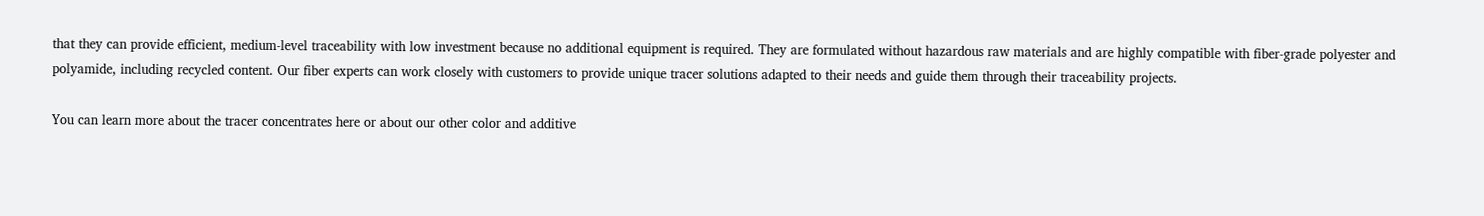that they can provide efficient, medium-level traceability with low investment because no additional equipment is required. They are formulated without hazardous raw materials and are highly compatible with fiber-grade polyester and polyamide, including recycled content. Our fiber experts can work closely with customers to provide unique tracer solutions adapted to their needs and guide them through their traceability projects.

You can learn more about the tracer concentrates here or about our other color and additive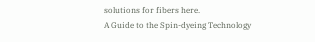solutions for fibers here.
A Guide to the Spin-dyeing Technology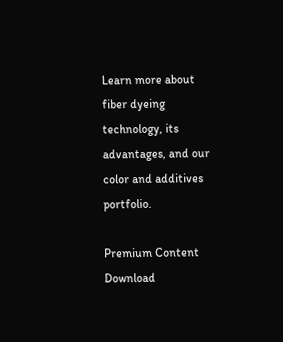Learn more about fiber dyeing technology, its advantages, and our color and additives portfolio.

Premium Content Download